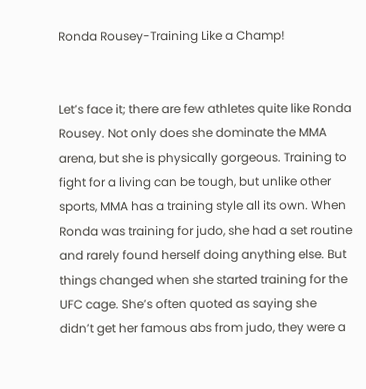Ronda Rousey-Training Like a Champ!


Let’s face it; there are few athletes quite like Ronda Rousey. Not only does she dominate the MMA arena, but she is physically gorgeous. Training to fight for a living can be tough, but unlike other sports, MMA has a training style all its own. When Ronda was training for judo, she had a set routine and rarely found herself doing anything else. But things changed when she started training for the UFC cage. She’s often quoted as saying she didn’t get her famous abs from judo, they were a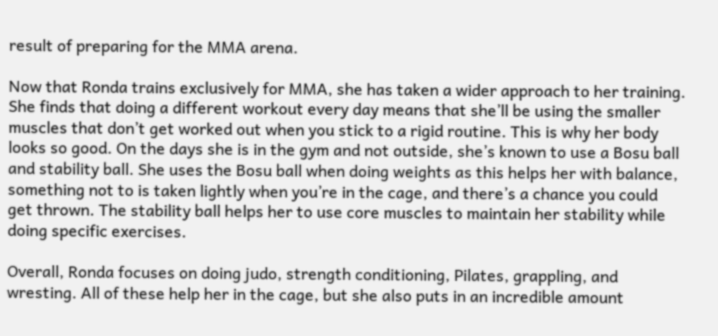result of preparing for the MMA arena.

Now that Ronda trains exclusively for MMA, she has taken a wider approach to her training. She finds that doing a different workout every day means that she’ll be using the smaller muscles that don’t get worked out when you stick to a rigid routine. This is why her body looks so good. On the days she is in the gym and not outside, she’s known to use a Bosu ball and stability ball. She uses the Bosu ball when doing weights as this helps her with balance, something not to is taken lightly when you’re in the cage, and there’s a chance you could get thrown. The stability ball helps her to use core muscles to maintain her stability while doing specific exercises.

Overall, Ronda focuses on doing judo, strength conditioning, Pilates, grappling, and wresting. All of these help her in the cage, but she also puts in an incredible amount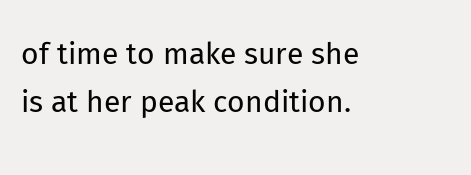of time to make sure she is at her peak condition.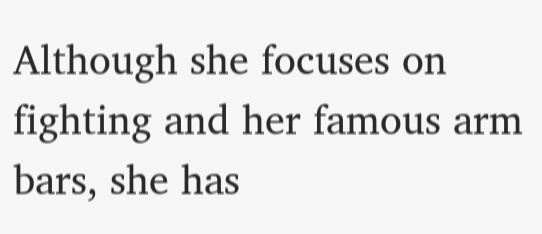Although she focuses on fighting and her famous arm bars, she has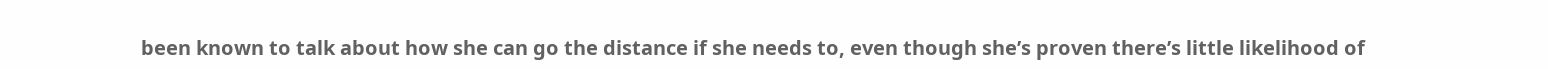been known to talk about how she can go the distance if she needs to, even though she’s proven there’s little likelihood of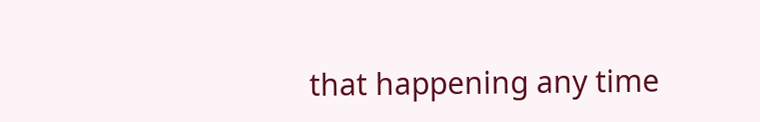that happening any time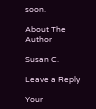soon.

About The Author

Susan C.

Leave a Reply

Your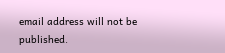email address will not be published.